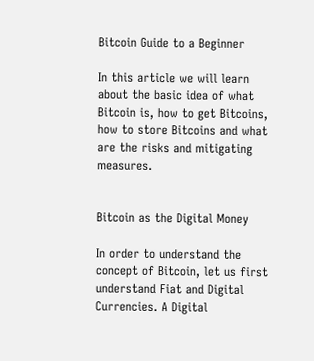Bitcoin Guide to a Beginner

In this article we will learn about the basic idea of what Bitcoin is, how to get Bitcoins, how to store Bitcoins and what are the risks and mitigating measures.


Bitcoin as the Digital Money

In order to understand the concept of Bitcoin, let us first understand Fiat and Digital Currencies. A Digital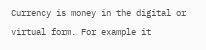Currency is money in the digital or virtual form. For example it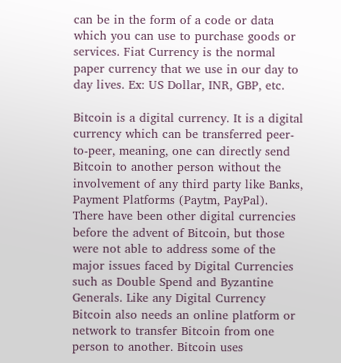can be in the form of a code or data which you can use to purchase goods or services. Fiat Currency is the normal paper currency that we use in our day to day lives. Ex: US Dollar, INR, GBP, etc.

Bitcoin is a digital currency. It is a digital currency which can be transferred peer-to-peer, meaning, one can directly send Bitcoin to another person without the involvement of any third party like Banks, Payment Platforms (Paytm, PayPal).
There have been other digital currencies before the advent of Bitcoin, but those were not able to address some of the major issues faced by Digital Currencies such as Double Spend and Byzantine Generals. Like any Digital Currency Bitcoin also needs an online platform or network to transfer Bitcoin from one person to another. Bitcoin uses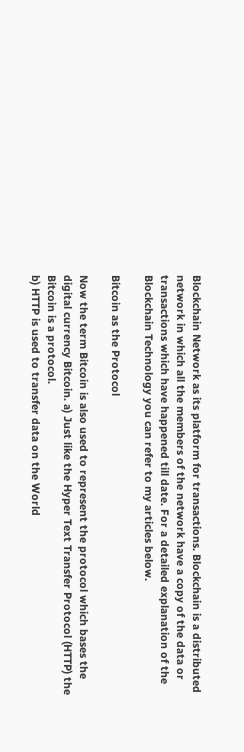Blockchain Network as its platform for transactions. Blockchain is a distributed network in which all the members of the network have a copy of the data or transactions which have happened till date. For a detailed explanation of the Blockchain Technology you can refer to my articles below.

Bitcoin as the Protocol

Now the term Bitcoin is also used to represent the protocol which bases the digital currency Bitcoin. a) Just like the Hyper Text Transfer Protocol (HTTP) the Bitcoin is a protocol.
b) HTTP is used to transfer data on the World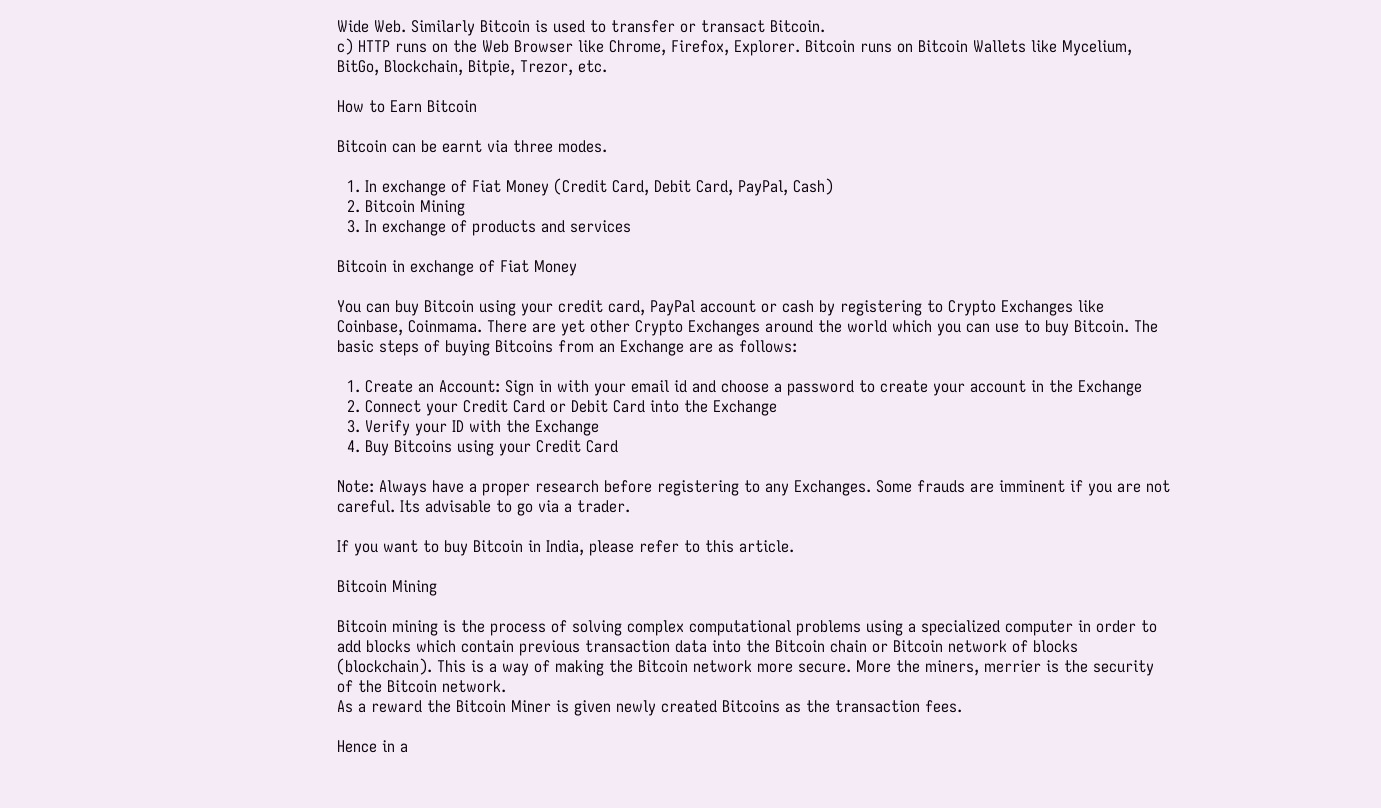Wide Web. Similarly Bitcoin is used to transfer or transact Bitcoin.
c) HTTP runs on the Web Browser like Chrome, Firefox, Explorer. Bitcoin runs on Bitcoin Wallets like Mycelium, BitGo, Blockchain, Bitpie, Trezor, etc.

How to Earn Bitcoin

Bitcoin can be earnt via three modes.

  1. In exchange of Fiat Money (Credit Card, Debit Card, PayPal, Cash)
  2. Bitcoin Mining
  3. In exchange of products and services

Bitcoin in exchange of Fiat Money

You can buy Bitcoin using your credit card, PayPal account or cash by registering to Crypto Exchanges like Coinbase, Coinmama. There are yet other Crypto Exchanges around the world which you can use to buy Bitcoin. The basic steps of buying Bitcoins from an Exchange are as follows:

  1. Create an Account: Sign in with your email id and choose a password to create your account in the Exchange
  2. Connect your Credit Card or Debit Card into the Exchange
  3. Verify your ID with the Exchange
  4. Buy Bitcoins using your Credit Card

Note: Always have a proper research before registering to any Exchanges. Some frauds are imminent if you are not careful. Its advisable to go via a trader.

If you want to buy Bitcoin in India, please refer to this article.

Bitcoin Mining

Bitcoin mining is the process of solving complex computational problems using a specialized computer in order to add blocks which contain previous transaction data into the Bitcoin chain or Bitcoin network of blocks (blockchain). This is a way of making the Bitcoin network more secure. More the miners, merrier is the security of the Bitcoin network.
As a reward the Bitcoin Miner is given newly created Bitcoins as the transaction fees.

Hence in a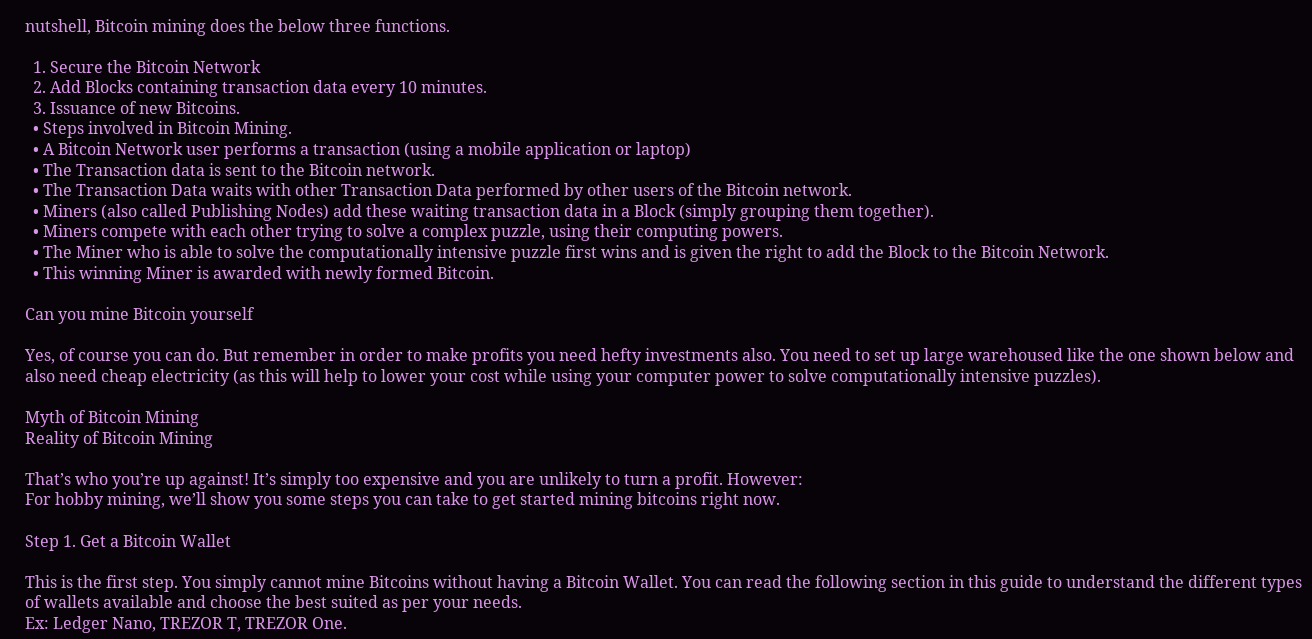nutshell, Bitcoin mining does the below three functions.

  1. Secure the Bitcoin Network
  2. Add Blocks containing transaction data every 10 minutes.
  3. Issuance of new Bitcoins.
  • Steps involved in Bitcoin Mining.
  • A Bitcoin Network user performs a transaction (using a mobile application or laptop)
  • The Transaction data is sent to the Bitcoin network.
  • The Transaction Data waits with other Transaction Data performed by other users of the Bitcoin network.
  • Miners (also called Publishing Nodes) add these waiting transaction data in a Block (simply grouping them together).
  • Miners compete with each other trying to solve a complex puzzle, using their computing powers.
  • The Miner who is able to solve the computationally intensive puzzle first wins and is given the right to add the Block to the Bitcoin Network.
  • This winning Miner is awarded with newly formed Bitcoin.

Can you mine Bitcoin yourself

Yes, of course you can do. But remember in order to make profits you need hefty investments also. You need to set up large warehoused like the one shown below and also need cheap electricity (as this will help to lower your cost while using your computer power to solve computationally intensive puzzles).

Myth of Bitcoin Mining
Reality of Bitcoin Mining

That’s who you’re up against! It’s simply too expensive and you are unlikely to turn a profit. However:
For hobby mining, we’ll show you some steps you can take to get started mining bitcoins right now.

Step 1. Get a Bitcoin Wallet

This is the first step. You simply cannot mine Bitcoins without having a Bitcoin Wallet. You can read the following section in this guide to understand the different types of wallets available and choose the best suited as per your needs.
Ex: Ledger Nano, TREZOR T, TREZOR One.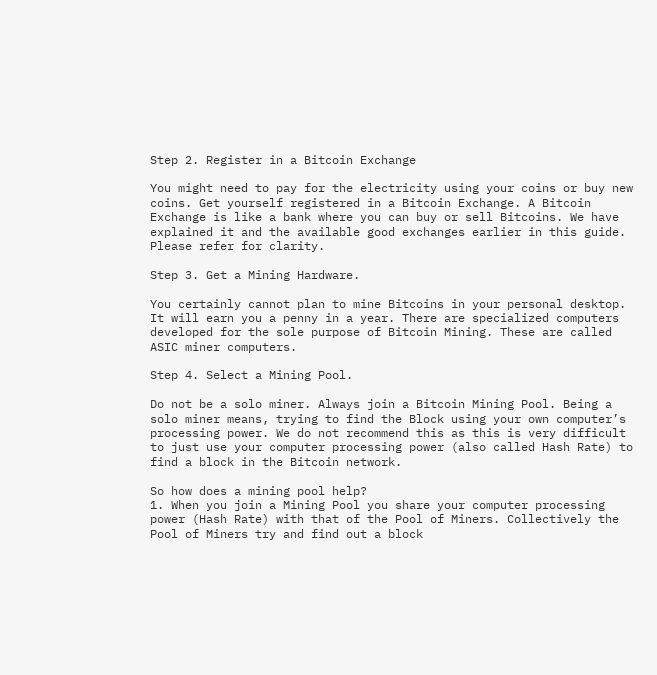Step 2. Register in a Bitcoin Exchange

You might need to pay for the electricity using your coins or buy new coins. Get yourself registered in a Bitcoin Exchange. A Bitcoin Exchange is like a bank where you can buy or sell Bitcoins. We have explained it and the available good exchanges earlier in this guide. Please refer for clarity.

Step 3. Get a Mining Hardware.

You certainly cannot plan to mine Bitcoins in your personal desktop. It will earn you a penny in a year. There are specialized computers developed for the sole purpose of Bitcoin Mining. These are called ASIC miner computers.

Step 4. Select a Mining Pool.

Do not be a solo miner. Always join a Bitcoin Mining Pool. Being a solo miner means, trying to find the Block using your own computer’s processing power. We do not recommend this as this is very difficult to just use your computer processing power (also called Hash Rate) to find a block in the Bitcoin network.

So how does a mining pool help?
1. When you join a Mining Pool you share your computer processing power (Hash Rate) with that of the Pool of Miners. Collectively the Pool of Miners try and find out a block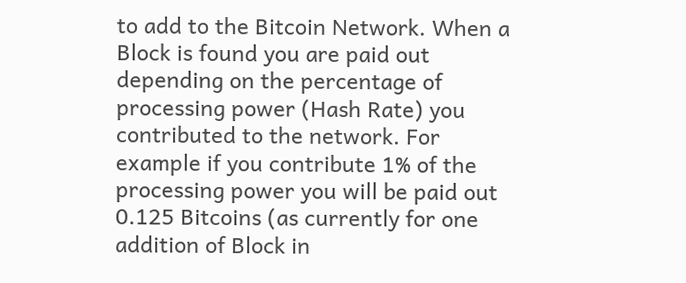to add to the Bitcoin Network. When a Block is found you are paid out depending on the percentage of processing power (Hash Rate) you contributed to the network. For example if you contribute 1% of the processing power you will be paid out 0.125 Bitcoins (as currently for one addition of Block in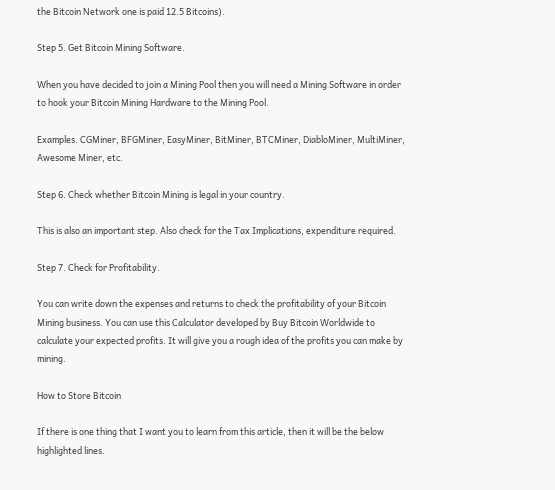the Bitcoin Network one is paid 12.5 Bitcoins).

Step 5. Get Bitcoin Mining Software.

When you have decided to join a Mining Pool then you will need a Mining Software in order to hook your Bitcoin Mining Hardware to the Mining Pool.

Examples. CGMiner, BFGMiner, EasyMiner, BitMiner, BTCMiner, DiabloMiner, MultiMiner, Awesome Miner, etc.

Step 6. Check whether Bitcoin Mining is legal in your country.

This is also an important step. Also check for the Tax Implications, expenditure required.

Step 7. Check for Profitability.

You can write down the expenses and returns to check the profitability of your Bitcoin Mining business. You can use this Calculator developed by Buy Bitcoin Worldwide to calculate your expected profits. It will give you a rough idea of the profits you can make by mining.

How to Store Bitcoin

If there is one thing that I want you to learn from this article, then it will be the below highlighted lines.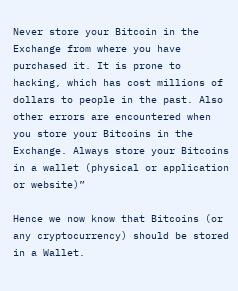Never store your Bitcoin in the Exchange from where you have purchased it. It is prone to hacking, which has cost millions of dollars to people in the past. Also other errors are encountered when you store your Bitcoins in the Exchange. Always store your Bitcoins in a wallet (physical or application or website)”

Hence we now know that Bitcoins (or any cryptocurrency) should be stored in a Wallet.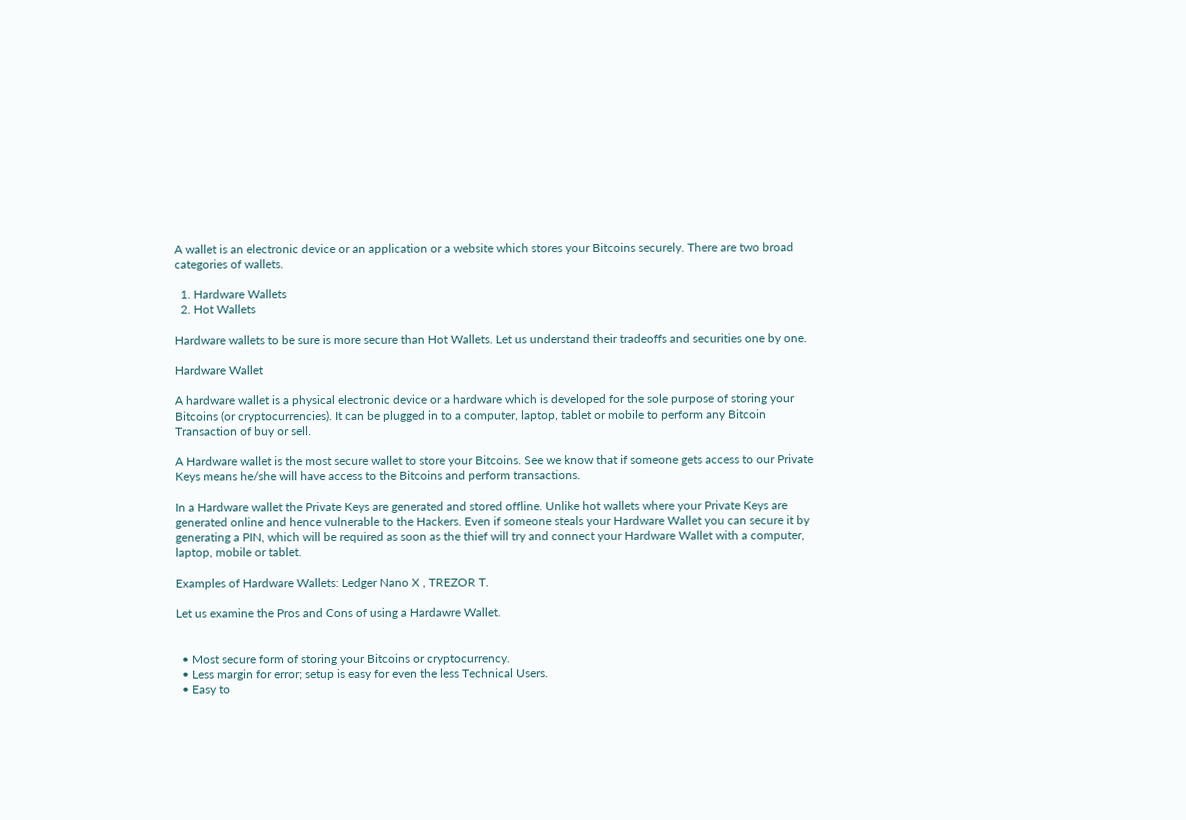A wallet is an electronic device or an application or a website which stores your Bitcoins securely. There are two broad categories of wallets.

  1. Hardware Wallets
  2. Hot Wallets

Hardware wallets to be sure is more secure than Hot Wallets. Let us understand their tradeoffs and securities one by one.

Hardware Wallet

A hardware wallet is a physical electronic device or a hardware which is developed for the sole purpose of storing your Bitcoins (or cryptocurrencies). It can be plugged in to a computer, laptop, tablet or mobile to perform any Bitcoin Transaction of buy or sell.

A Hardware wallet is the most secure wallet to store your Bitcoins. See we know that if someone gets access to our Private Keys means he/she will have access to the Bitcoins and perform transactions.

In a Hardware wallet the Private Keys are generated and stored offline. Unlike hot wallets where your Private Keys are generated online and hence vulnerable to the Hackers. Even if someone steals your Hardware Wallet you can secure it by generating a PIN, which will be required as soon as the thief will try and connect your Hardware Wallet with a computer, laptop, mobile or tablet.

Examples of Hardware Wallets: Ledger Nano X , TREZOR T.

Let us examine the Pros and Cons of using a Hardawre Wallet.


  • Most secure form of storing your Bitcoins or cryptocurrency.
  • Less margin for error; setup is easy for even the less Technical Users.
  • Easy to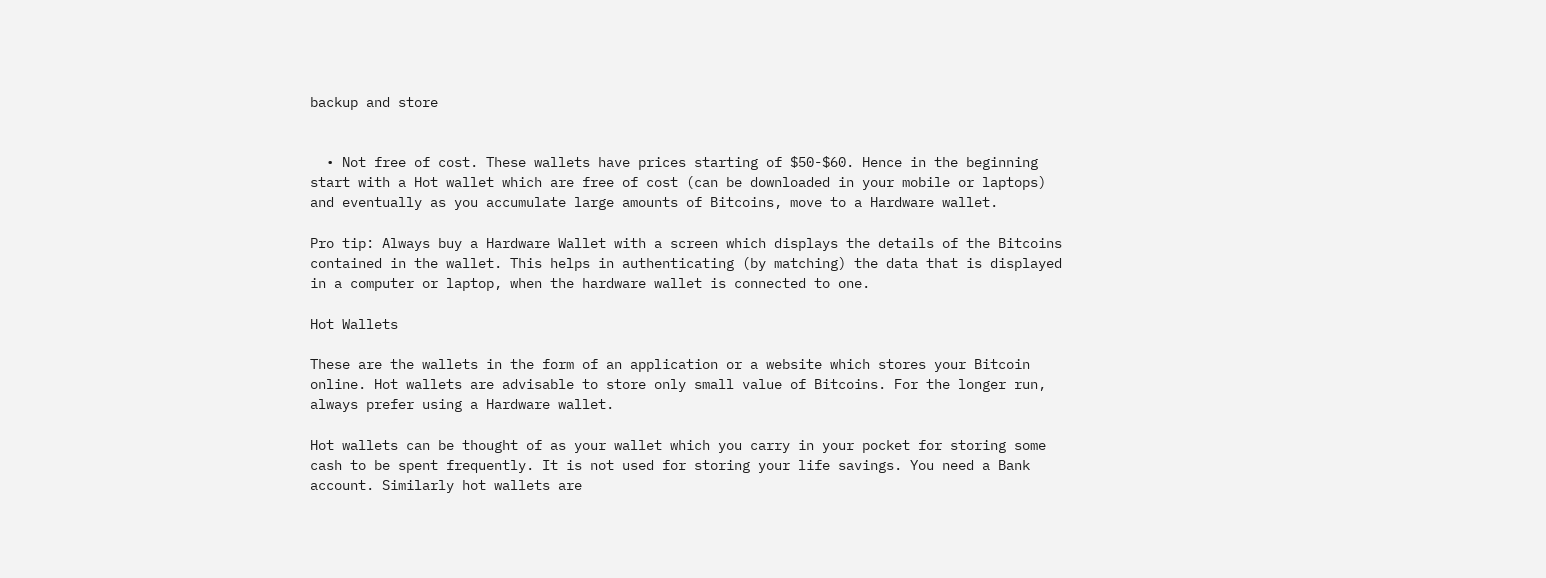backup and store


  • Not free of cost. These wallets have prices starting of $50-$60. Hence in the beginning start with a Hot wallet which are free of cost (can be downloaded in your mobile or laptops) and eventually as you accumulate large amounts of Bitcoins, move to a Hardware wallet.

Pro tip: Always buy a Hardware Wallet with a screen which displays the details of the Bitcoins contained in the wallet. This helps in authenticating (by matching) the data that is displayed in a computer or laptop, when the hardware wallet is connected to one.

Hot Wallets

These are the wallets in the form of an application or a website which stores your Bitcoin online. Hot wallets are advisable to store only small value of Bitcoins. For the longer run, always prefer using a Hardware wallet.

Hot wallets can be thought of as your wallet which you carry in your pocket for storing some cash to be spent frequently. It is not used for storing your life savings. You need a Bank account. Similarly hot wallets are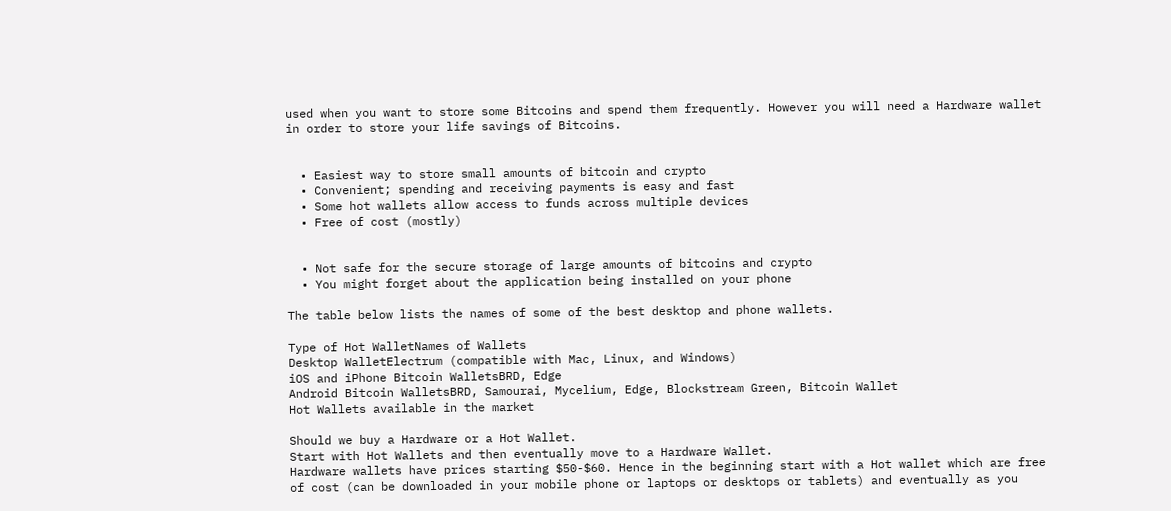used when you want to store some Bitcoins and spend them frequently. However you will need a Hardware wallet in order to store your life savings of Bitcoins.


  • Easiest way to store small amounts of bitcoin and crypto
  • Convenient; spending and receiving payments is easy and fast
  • Some hot wallets allow access to funds across multiple devices
  • Free of cost (mostly)


  • Not safe for the secure storage of large amounts of bitcoins and crypto
  • You might forget about the application being installed on your phone

The table below lists the names of some of the best desktop and phone wallets.

Type of Hot WalletNames of Wallets
Desktop WalletElectrum (compatible with Mac, Linux, and Windows)
iOS and iPhone Bitcoin WalletsBRD, Edge
Android Bitcoin WalletsBRD, Samourai, Mycelium, Edge, Blockstream Green, Bitcoin Wallet
Hot Wallets available in the market

Should we buy a Hardware or a Hot Wallet.
Start with Hot Wallets and then eventually move to a Hardware Wallet.
Hardware wallets have prices starting $50-$60. Hence in the beginning start with a Hot wallet which are free of cost (can be downloaded in your mobile phone or laptops or desktops or tablets) and eventually as you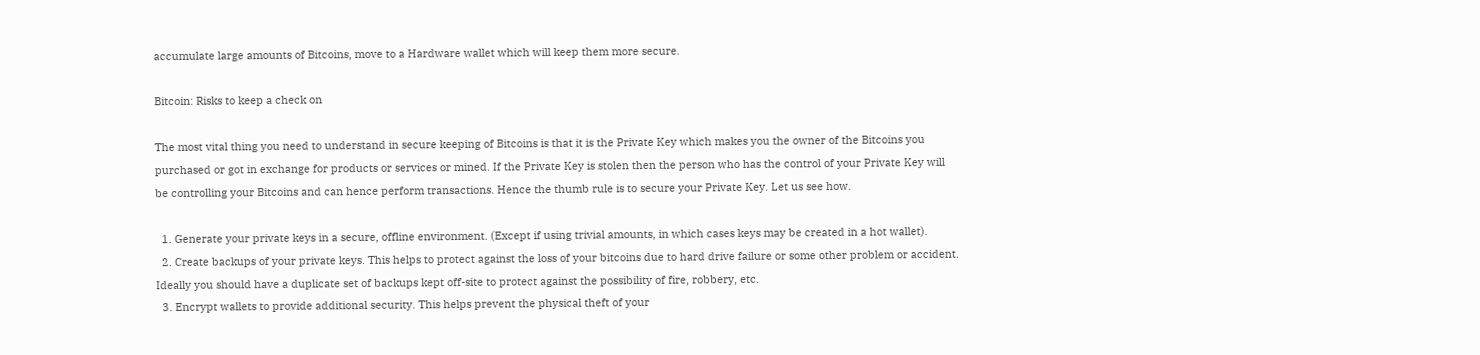accumulate large amounts of Bitcoins, move to a Hardware wallet which will keep them more secure.

Bitcoin: Risks to keep a check on

The most vital thing you need to understand in secure keeping of Bitcoins is that it is the Private Key which makes you the owner of the Bitcoins you purchased or got in exchange for products or services or mined. If the Private Key is stolen then the person who has the control of your Private Key will be controlling your Bitcoins and can hence perform transactions. Hence the thumb rule is to secure your Private Key. Let us see how.

  1. Generate your private keys in a secure, offline environment. (Except if using trivial amounts, in which cases keys may be created in a hot wallet).
  2. Create backups of your private keys. This helps to protect against the loss of your bitcoins due to hard drive failure or some other problem or accident. Ideally you should have a duplicate set of backups kept off-site to protect against the possibility of fire, robbery, etc.
  3. Encrypt wallets to provide additional security. This helps prevent the physical theft of your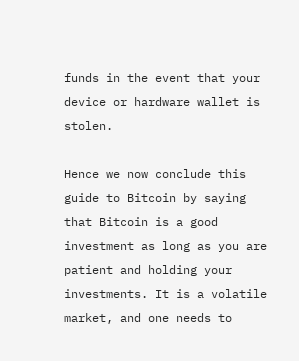funds in the event that your device or hardware wallet is stolen.

Hence we now conclude this guide to Bitcoin by saying that Bitcoin is a good investment as long as you are patient and holding your investments. It is a volatile market, and one needs to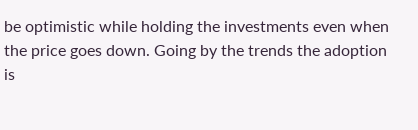be optimistic while holding the investments even when the price goes down. Going by the trends the adoption is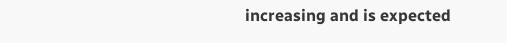increasing and is expected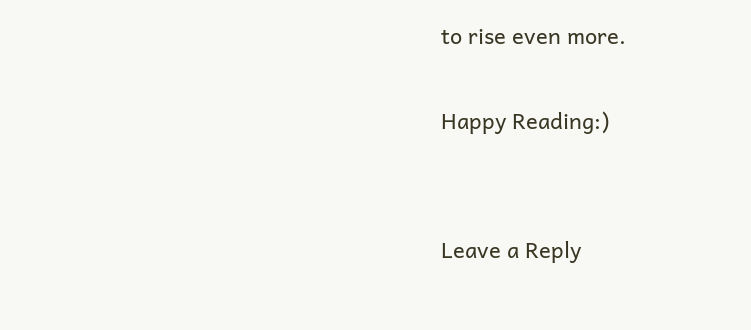to rise even more.

Happy Reading:)


Leave a Reply